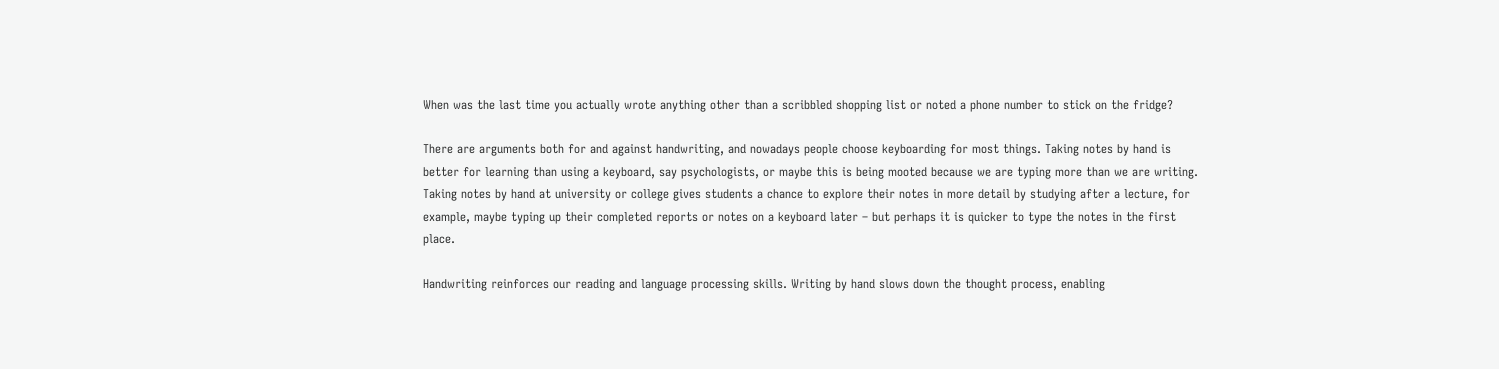When was the last time you actually wrote anything other than a scribbled shopping list or noted a phone number to stick on the fridge?

There are arguments both for and against handwriting, and nowadays people choose keyboarding for most things. Taking notes by hand is better for learning than using a keyboard, say psychologists, or maybe this is being mooted because we are typing more than we are writing. Taking notes by hand at university or college gives students a chance to explore their notes in more detail by studying after a lecture, for example, maybe typing up their completed reports or notes on a keyboard later – but perhaps it is quicker to type the notes in the first place.

Handwriting reinforces our reading and language processing skills. Writing by hand slows down the thought process, enabling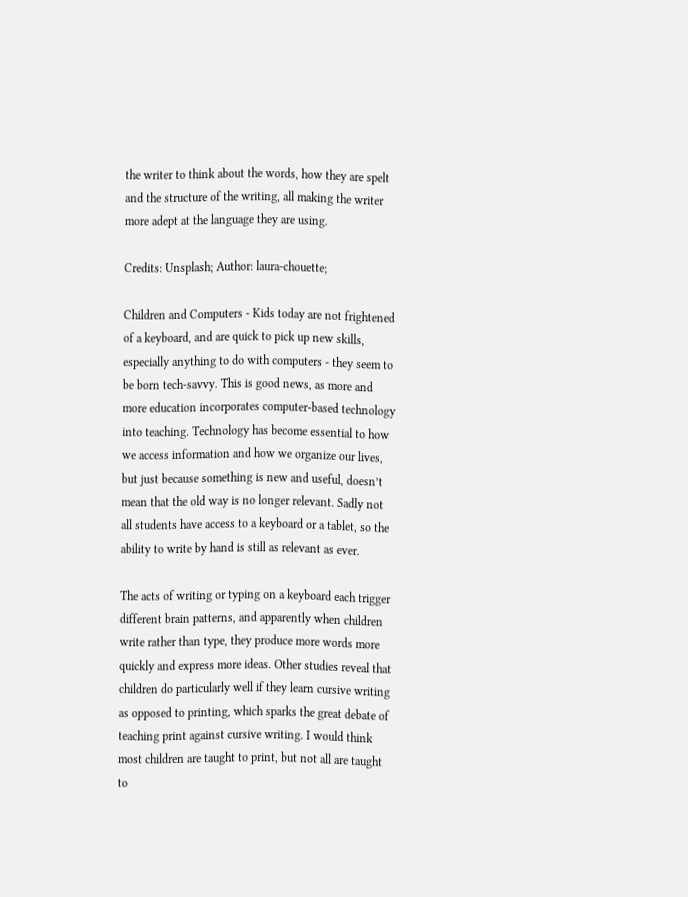the writer to think about the words, how they are spelt and the structure of the writing, all making the writer more adept at the language they are using.

Credits: Unsplash; Author: laura-chouette;

Children and Computers - Kids today are not frightened of a keyboard, and are quick to pick up new skills, especially anything to do with computers - they seem to be born tech-savvy. This is good news, as more and more education incorporates computer-based technology into teaching. Technology has become essential to how we access information and how we organize our lives, but just because something is new and useful, doesn’t mean that the old way is no longer relevant. Sadly not all students have access to a keyboard or a tablet, so the ability to write by hand is still as relevant as ever.

The acts of writing or typing on a keyboard each trigger different brain patterns, and apparently when children write rather than type, they produce more words more quickly and express more ideas. Other studies reveal that children do particularly well if they learn cursive writing as opposed to printing, which sparks the great debate of teaching print against cursive writing. I would think most children are taught to print, but not all are taught to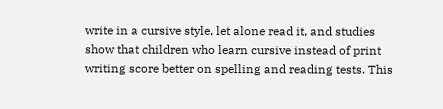write in a cursive style, let alone read it, and studies show that children who learn cursive instead of print writing score better on spelling and reading tests. This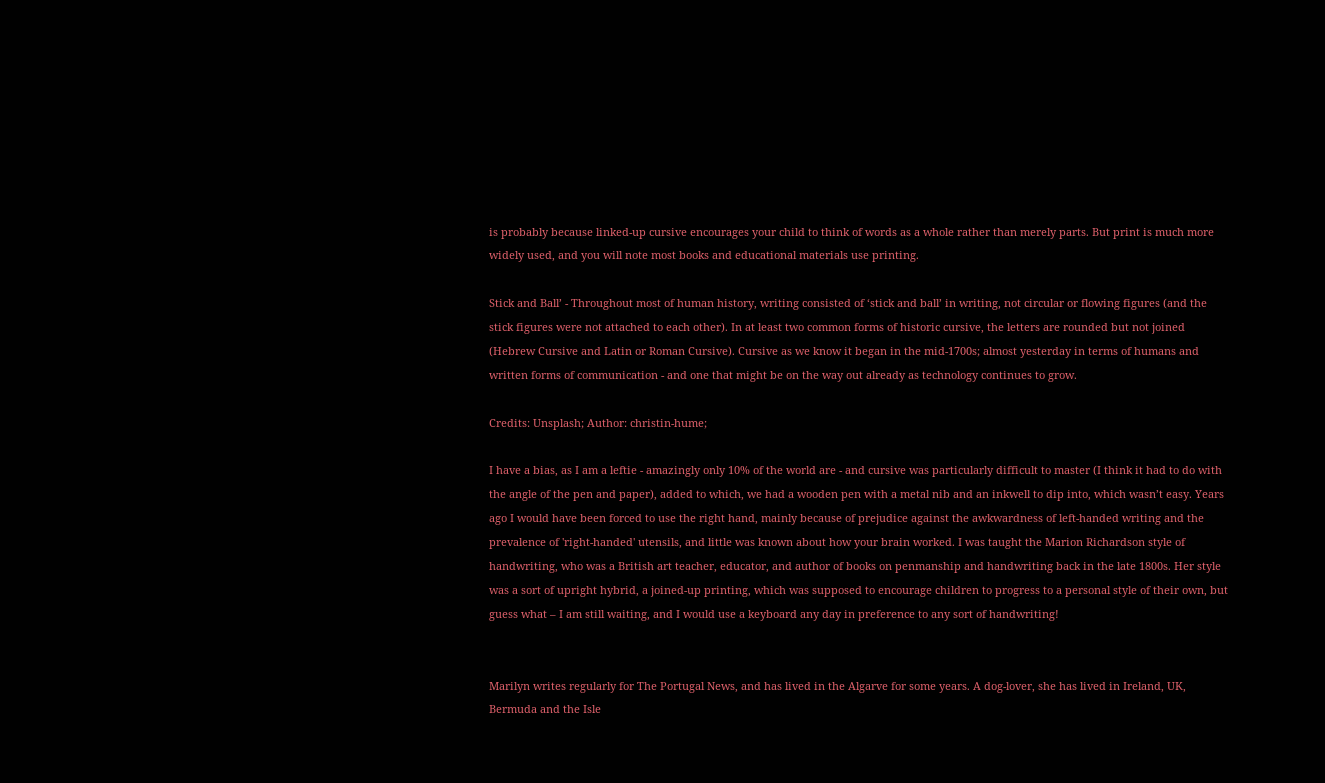is probably because linked-up cursive encourages your child to think of words as a whole rather than merely parts. But print is much more widely used, and you will note most books and educational materials use printing.

Stick and Ball’ - Throughout most of human history, writing consisted of ‘stick and ball’ in writing, not circular or flowing figures (and the stick figures were not attached to each other). In at least two common forms of historic cursive, the letters are rounded but not joined (Hebrew Cursive and Latin or Roman Cursive). Cursive as we know it began in the mid-1700s; almost yesterday in terms of humans and written forms of communication - and one that might be on the way out already as technology continues to grow.

Credits: Unsplash; Author: christin-hume;

I have a bias, as I am a leftie - amazingly only 10% of the world are - and cursive was particularly difficult to master (I think it had to do with the angle of the pen and paper), added to which, we had a wooden pen with a metal nib and an inkwell to dip into, which wasn’t easy. Years ago I would have been forced to use the right hand, mainly because of prejudice against the awkwardness of left-handed writing and the prevalence of 'right-handed' utensils, and little was known about how your brain worked. I was taught the Marion Richardson style of handwriting, who was a British art teacher, educator, and author of books on penmanship and handwriting back in the late 1800s. Her style was a sort of upright hybrid, a joined-up printing, which was supposed to encourage children to progress to a personal style of their own, but guess what – I am still waiting, and I would use a keyboard any day in preference to any sort of handwriting!


Marilyn writes regularly for The Portugal News, and has lived in the Algarve for some years. A dog-lover, she has lived in Ireland, UK, Bermuda and the Isle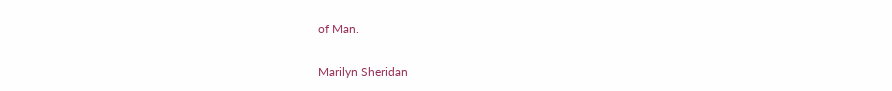of Man.

Marilyn Sheridan